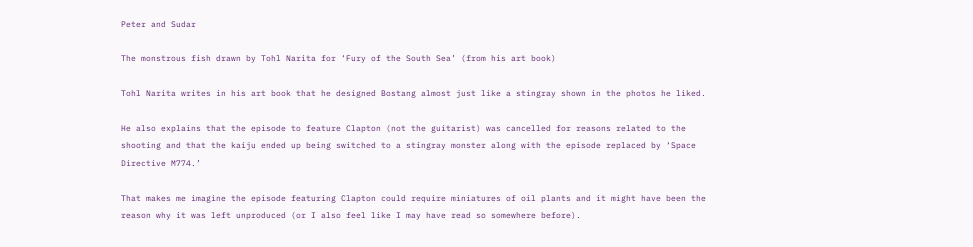Peter and Sudar

The monstrous fish drawn by Tohl Narita for ‘Fury of the South Sea’ (from his art book)

Tohl Narita writes in his art book that he designed Bostang almost just like a stingray shown in the photos he liked.

He also explains that the episode to feature Clapton (not the guitarist) was cancelled for reasons related to the shooting and that the kaiju ended up being switched to a stingray monster along with the episode replaced by ‘Space Directive M774.’

That makes me imagine the episode featuring Clapton could require miniatures of oil plants and it might have been the reason why it was left unproduced (or I also feel like I may have read so somewhere before).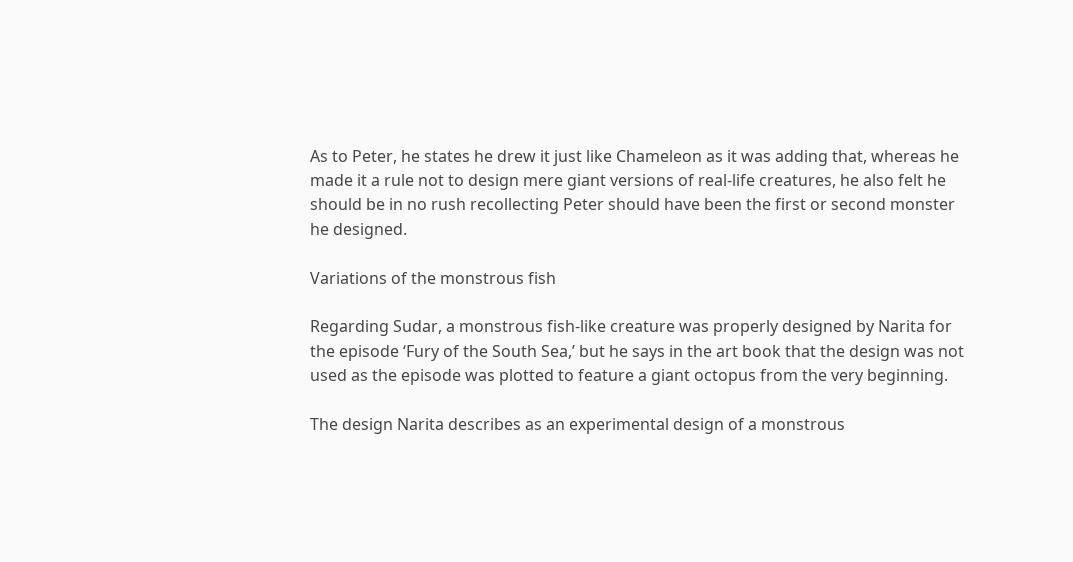As to Peter, he states he drew it just like Chameleon as it was adding that, whereas he made it a rule not to design mere giant versions of real-life creatures, he also felt he should be in no rush recollecting Peter should have been the first or second monster he designed.

Variations of the monstrous fish

Regarding Sudar, a monstrous fish-like creature was properly designed by Narita for the episode ‘Fury of the South Sea,’ but he says in the art book that the design was not used as the episode was plotted to feature a giant octopus from the very beginning.

The design Narita describes as an experimental design of a monstrous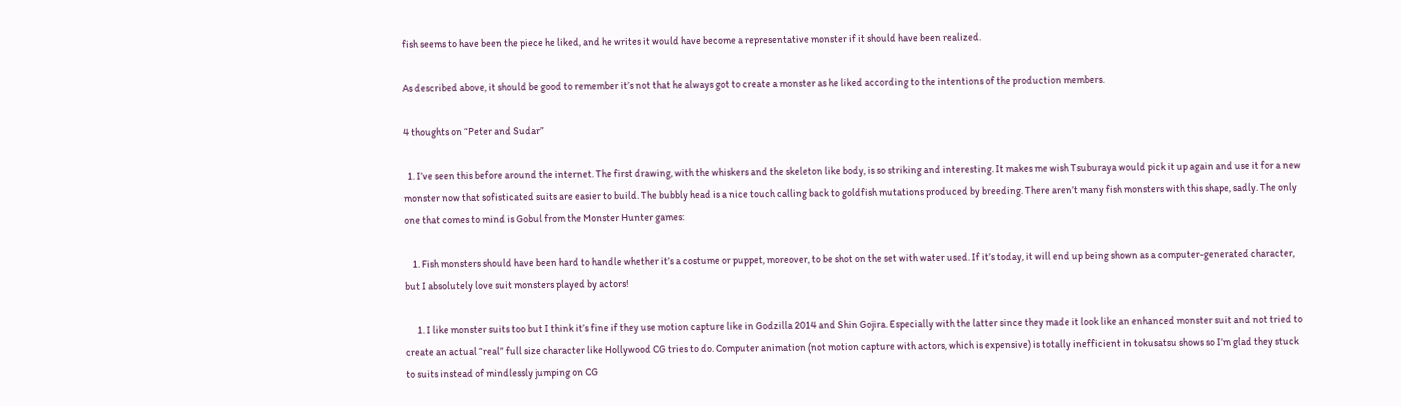fish seems to have been the piece he liked, and he writes it would have become a representative monster if it should have been realized.

As described above, it should be good to remember it’s not that he always got to create a monster as he liked according to the intentions of the production members.

4 thoughts on “Peter and Sudar”

  1. I’ve seen this before around the internet. The first drawing, with the whiskers and the skeleton like body, is so striking and interesting. It makes me wish Tsuburaya would pick it up again and use it for a new monster now that sofisticated suits are easier to build. The bubbly head is a nice touch calling back to goldfish mutations produced by breeding. There aren’t many fish monsters with this shape, sadly. The only one that comes to mind is Gobul from the Monster Hunter games:

    1. Fish monsters should have been hard to handle whether it’s a costume or puppet, moreover, to be shot on the set with water used. If it’s today, it will end up being shown as a computer-generated character, but I absolutely love suit monsters played by actors!

      1. I like monster suits too but I think it’s fine if they use motion capture like in Godzilla 2014 and Shin Gojira. Especially with the latter since they made it look like an enhanced monster suit and not tried to create an actual “real” full size character like Hollywood CG tries to do. Computer animation (not motion capture with actors, which is expensive) is totally inefficient in tokusatsu shows so I’m glad they stuck to suits instead of mindlessly jumping on CG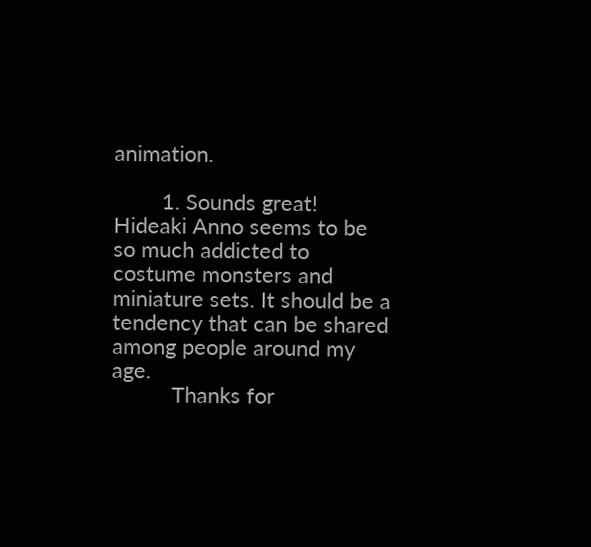animation.

        1. Sounds great! Hideaki Anno seems to be so much addicted to costume monsters and miniature sets. It should be a tendency that can be shared among people around my age.
          Thanks for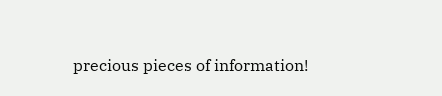precious pieces of information!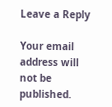Leave a Reply

Your email address will not be published.